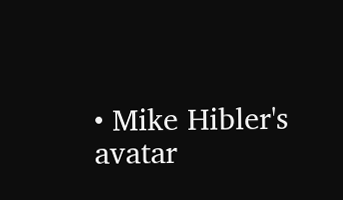• Mike Hibler's avatar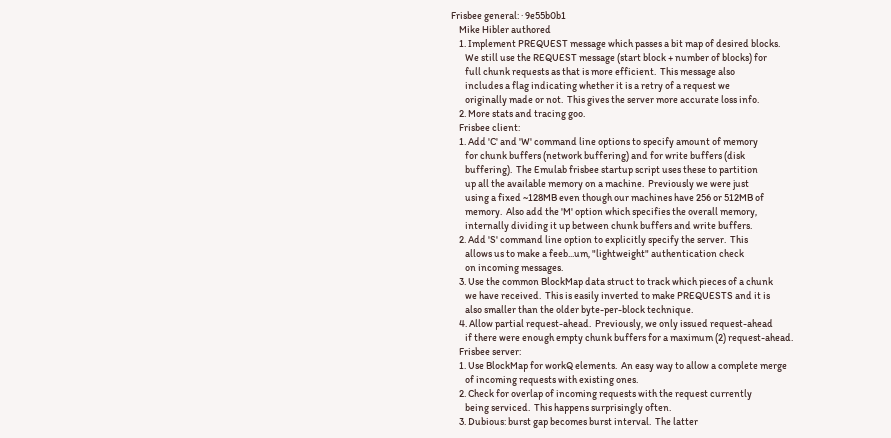Frisbee general: · 9e55b0b1
    Mike Hibler authored
    1. Implement PREQUEST message which passes a bit map of desired blocks.
       We still use the REQUEST message (start block + number of blocks) for
       full chunk requests as that is more efficient.  This message also
       includes a flag indicating whether it is a retry of a request we
       originally made or not.  This gives the server more accurate loss info.
    2. More stats and tracing goo.
    Frisbee client:
    1. Add 'C' and 'W' command line options to specify amount of memory
       for chunk buffers (network buffering) and for write buffers (disk
       buffering).  The Emulab frisbee startup script uses these to partition
       up all the available memory on a machine.  Previously we were just
       using a fixed ~128MB even though our machines have 256 or 512MB of
       memory.  Also add the 'M' option which specifies the overall memory,
       internally dividing it up between chunk buffers and write buffers.
    2. Add 'S' command line option to explicitly specify the server.  This
       allows us to make a feeb...um, "lightweight" authentication check
       on incoming messages.
    3. Use the common BlockMap data struct to track which pieces of a chunk
       we have received.  This is easily inverted to make PREQUESTS and it is
       also smaller than the older byte-per-block technique.
    4. Allow partial request-ahead.  Previously, we only issued request-ahead
       if there were enough empty chunk buffers for a maximum (2) request-ahead.
    Frisbee server:
    1. Use BlockMap for workQ elements.  An easy way to allow a complete merge
       of incoming requests with existing ones.
    2. Check for overlap of incoming requests with the request currently
       being serviced.  This happens surprisingly often.
    3. Dubious: burst gap becomes burst interval.  The latter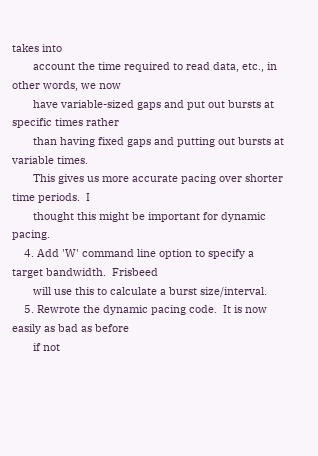takes into
       account the time required to read data, etc., in other words, we now
       have variable-sized gaps and put out bursts at specific times rather
       than having fixed gaps and putting out bursts at variable times.
       This gives us more accurate pacing over shorter time periods.  I
       thought this might be important for dynamic pacing.
    4. Add 'W' command line option to specify a target bandwidth.  Frisbeed
       will use this to calculate a burst size/interval.
    5. Rewrote the dynamic pacing code.  It is now easily as bad as before
       if not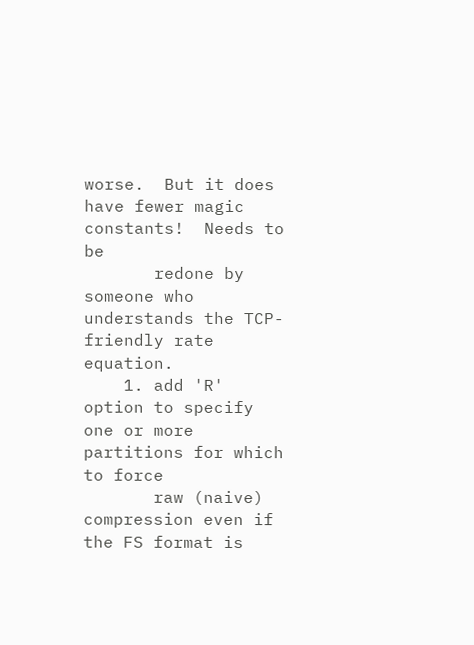worse.  But it does have fewer magic constants!  Needs to be
       redone by someone who understands the TCP-friendly rate equation.
    1. add 'R' option to specify one or more partitions for which to force
       raw (naive) compression even if the FS format is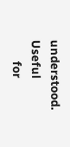understood.  Useful
       for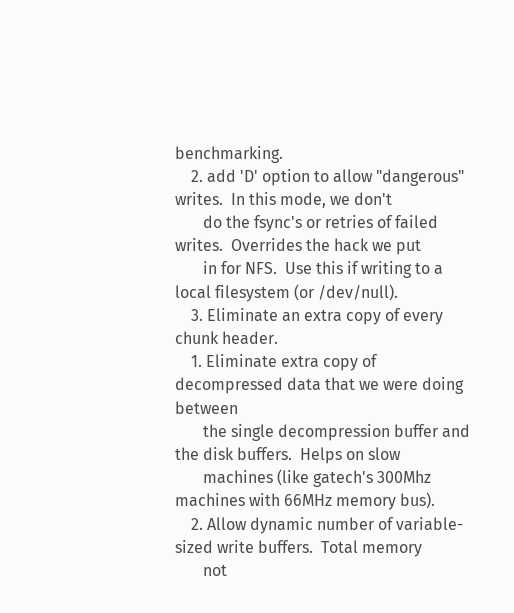benchmarking.
    2. add 'D' option to allow "dangerous" writes.  In this mode, we don't
       do the fsync's or retries of failed writes.  Overrides the hack we put
       in for NFS.  Use this if writing to a local filesystem (or /dev/null).
    3. Eliminate an extra copy of every chunk header.
    1. Eliminate extra copy of decompressed data that we were doing between
       the single decompression buffer and the disk buffers.  Helps on slow
       machines (like gatech's 300Mhz machines with 66MHz memory bus).
    2. Allow dynamic number of variable-sized write buffers.  Total memory
       not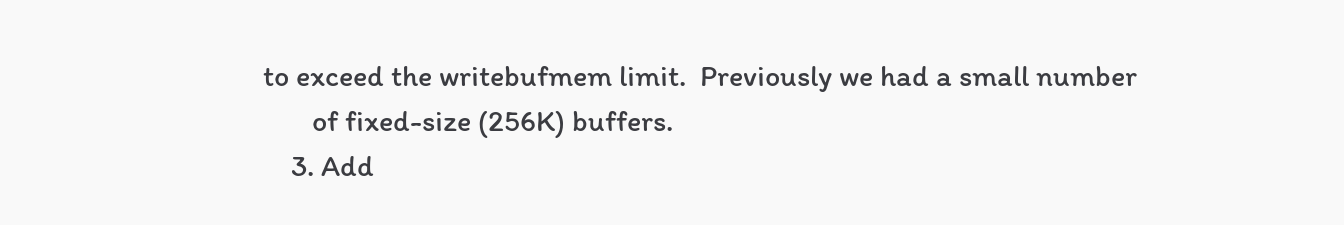to exceed the writebufmem limit.  Previously we had a small number
       of fixed-size (256K) buffers.
    3. Add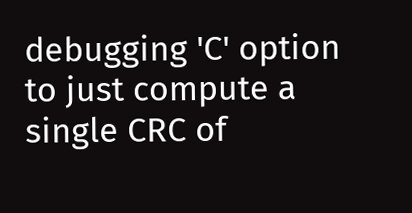debugging 'C' option to just compute a single CRC of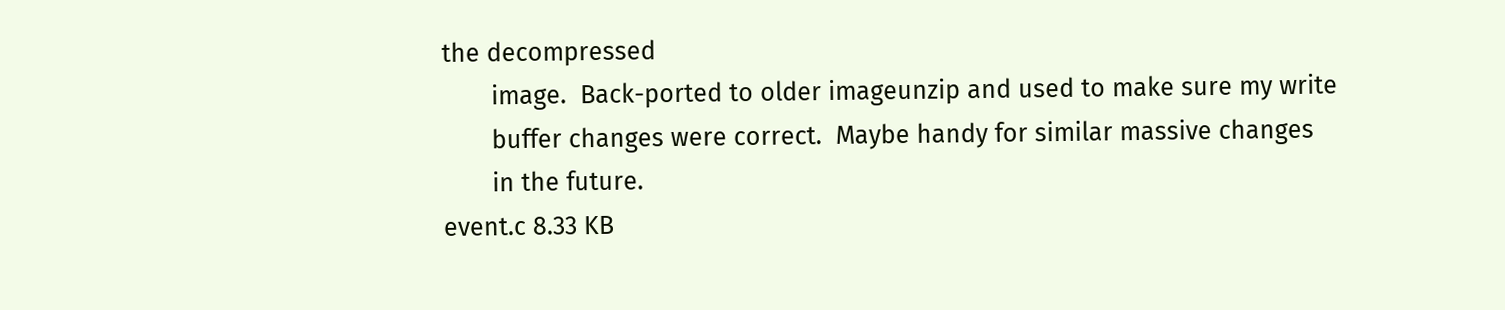the decompressed
       image.  Back-ported to older imageunzip and used to make sure my write
       buffer changes were correct.  Maybe handy for similar massive changes
       in the future.
event.c 8.33 KB